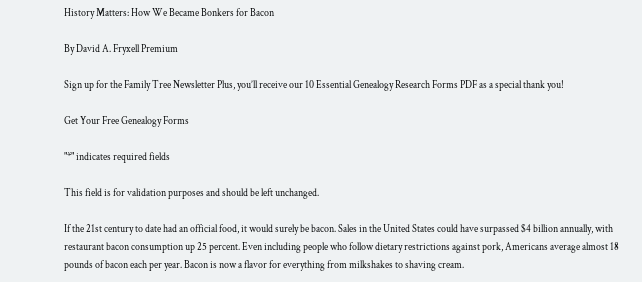History Matters: How We Became Bonkers for Bacon

By David A. Fryxell Premium

Sign up for the Family Tree Newsletter Plus, you’ll receive our 10 Essential Genealogy Research Forms PDF as a special thank you!

Get Your Free Genealogy Forms

"*" indicates required fields

This field is for validation purposes and should be left unchanged.

If the 21st century to date had an official food, it would surely be bacon. Sales in the United States could have surpassed $4 billion annually, with restaurant bacon consumption up 25 percent. Even including people who follow dietary restrictions against pork, Americans average almost 18 pounds of bacon each per year. Bacon is now a flavor for everything from milkshakes to shaving cream.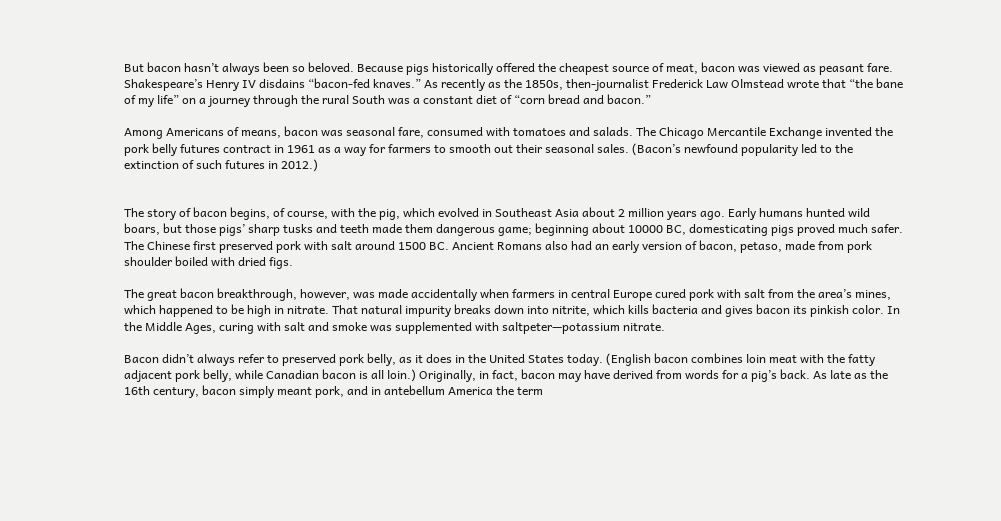But bacon hasn’t always been so beloved. Because pigs historically offered the cheapest source of meat, bacon was viewed as peasant fare. Shakespeare’s Henry IV disdains “bacon-fed knaves.” As recently as the 1850s, then-journalist Frederick Law Olmstead wrote that “the bane of my life” on a journey through the rural South was a constant diet of “corn bread and bacon.”

Among Americans of means, bacon was seasonal fare, consumed with tomatoes and salads. The Chicago Mercantile Exchange invented the pork belly futures contract in 1961 as a way for farmers to smooth out their seasonal sales. (Bacon’s newfound popularity led to the extinction of such futures in 2012.)


The story of bacon begins, of course, with the pig, which evolved in Southeast Asia about 2 million years ago. Early humans hunted wild boars, but those pigs’ sharp tusks and teeth made them dangerous game; beginning about 10000 BC, domesticating pigs proved much safer. The Chinese first preserved pork with salt around 1500 BC. Ancient Romans also had an early version of bacon, petaso, made from pork shoulder boiled with dried figs.

The great bacon breakthrough, however, was made accidentally when farmers in central Europe cured pork with salt from the area’s mines, which happened to be high in nitrate. That natural impurity breaks down into nitrite, which kills bacteria and gives bacon its pinkish color. In the Middle Ages, curing with salt and smoke was supplemented with saltpeter—potassium nitrate.

Bacon didn’t always refer to preserved pork belly, as it does in the United States today. (English bacon combines loin meat with the fatty adjacent pork belly, while Canadian bacon is all loin.) Originally, in fact, bacon may have derived from words for a pig’s back. As late as the 16th century, bacon simply meant pork, and in antebellum America the term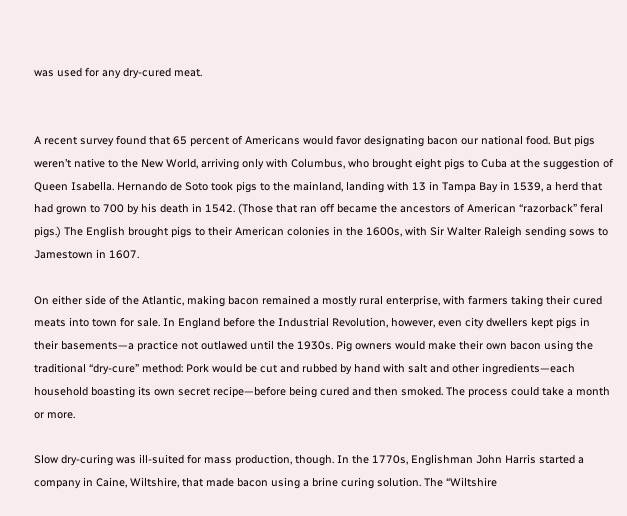was used for any dry-cured meat.


A recent survey found that 65 percent of Americans would favor designating bacon our national food. But pigs weren’t native to the New World, arriving only with Columbus, who brought eight pigs to Cuba at the suggestion of Queen Isabella. Hernando de Soto took pigs to the mainland, landing with 13 in Tampa Bay in 1539, a herd that had grown to 700 by his death in 1542. (Those that ran off became the ancestors of American “razorback” feral pigs.) The English brought pigs to their American colonies in the 1600s, with Sir Walter Raleigh sending sows to Jamestown in 1607.

On either side of the Atlantic, making bacon remained a mostly rural enterprise, with farmers taking their cured meats into town for sale. In England before the Industrial Revolution, however, even city dwellers kept pigs in their basements—a practice not outlawed until the 1930s. Pig owners would make their own bacon using the traditional “dry-cure” method: Pork would be cut and rubbed by hand with salt and other ingredients—each household boasting its own secret recipe—before being cured and then smoked. The process could take a month or more.

Slow dry-curing was ill-suited for mass production, though. In the 1770s, Englishman John Harris started a company in Caine, Wiltshire, that made bacon using a brine curing solution. The “Wiltshire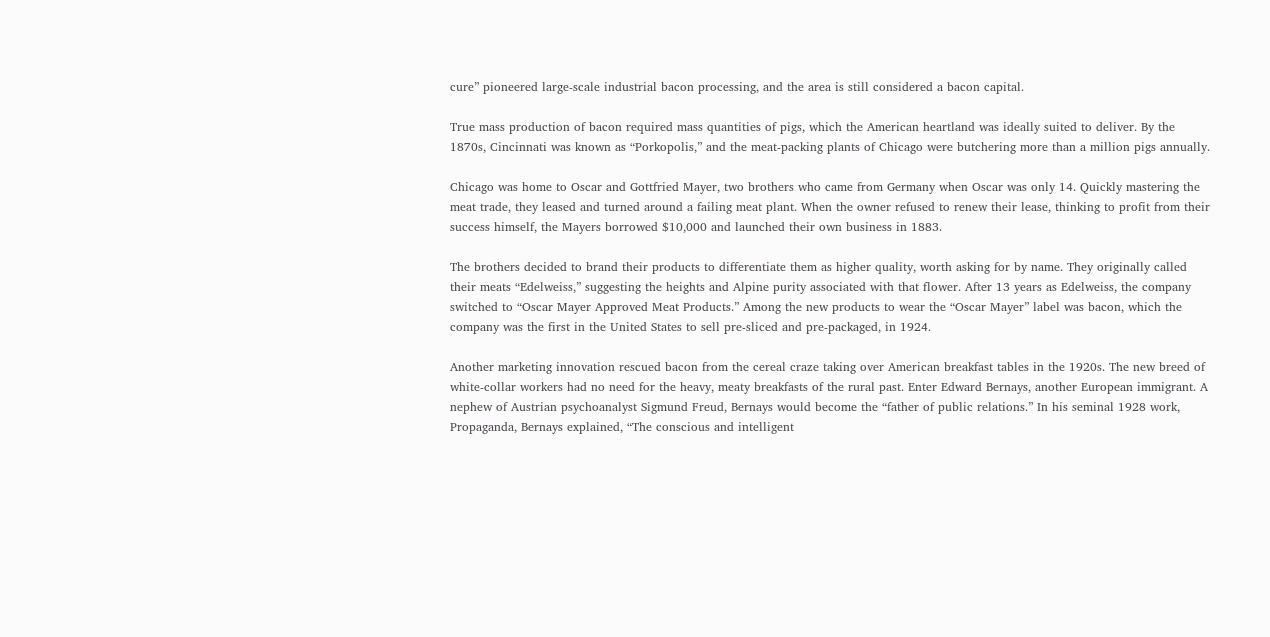cure” pioneered large-scale industrial bacon processing, and the area is still considered a bacon capital.

True mass production of bacon required mass quantities of pigs, which the American heartland was ideally suited to deliver. By the 1870s, Cincinnati was known as “Porkopolis,” and the meat-packing plants of Chicago were butchering more than a million pigs annually.

Chicago was home to Oscar and Gottfried Mayer, two brothers who came from Germany when Oscar was only 14. Quickly mastering the meat trade, they leased and turned around a failing meat plant. When the owner refused to renew their lease, thinking to profit from their success himself, the Mayers borrowed $10,000 and launched their own business in 1883.

The brothers decided to brand their products to differentiate them as higher quality, worth asking for by name. They originally called their meats “Edelweiss,” suggesting the heights and Alpine purity associated with that flower. After 13 years as Edelweiss, the company switched to “Oscar Mayer Approved Meat Products.” Among the new products to wear the “Oscar Mayer” label was bacon, which the company was the first in the United States to sell pre-sliced and pre-packaged, in 1924.

Another marketing innovation rescued bacon from the cereal craze taking over American breakfast tables in the 1920s. The new breed of white-collar workers had no need for the heavy, meaty breakfasts of the rural past. Enter Edward Bernays, another European immigrant. A nephew of Austrian psychoanalyst Sigmund Freud, Bernays would become the “father of public relations.” In his seminal 1928 work, Propaganda, Bernays explained, “The conscious and intelligent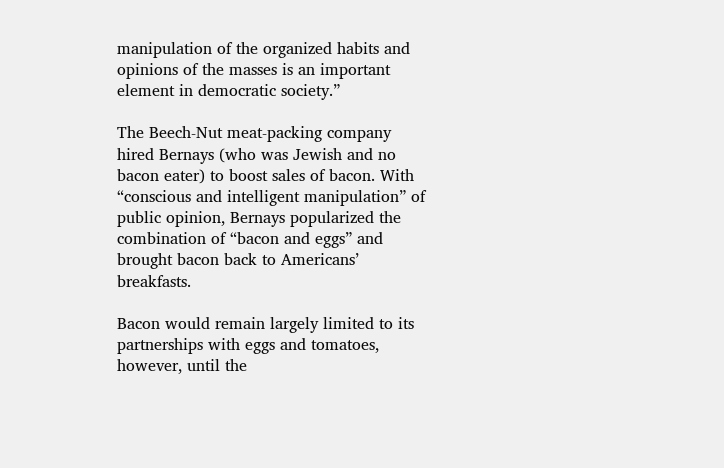manipulation of the organized habits and opinions of the masses is an important element in democratic society.”

The Beech-Nut meat-packing company hired Bernays (who was Jewish and no bacon eater) to boost sales of bacon. With “conscious and intelligent manipulation” of public opinion, Bernays popularized the combination of “bacon and eggs” and brought bacon back to Americans’ breakfasts.

Bacon would remain largely limited to its partnerships with eggs and tomatoes, however, until the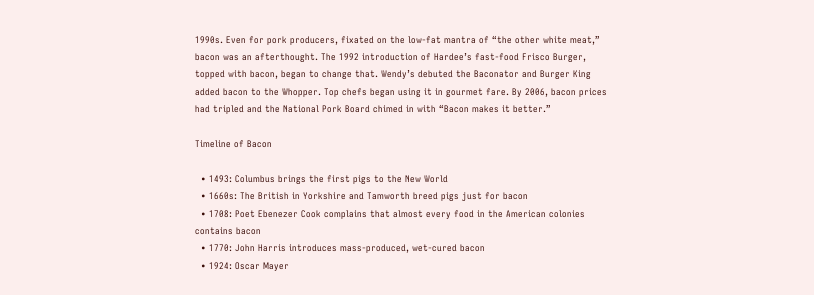1990s. Even for pork producers, fixated on the low-fat mantra of “the other white meat,” bacon was an afterthought. The 1992 introduction of Hardee’s fast-food Frisco Burger, topped with bacon, began to change that. Wendy’s debuted the Baconator and Burger King added bacon to the Whopper. Top chefs began using it in gourmet fare. By 2006, bacon prices had tripled and the National Pork Board chimed in with “Bacon makes it better.”

Timeline of Bacon

  • 1493: Columbus brings the first pigs to the New World
  • 1660s: The British in Yorkshire and Tamworth breed pigs just for bacon
  • 1708: Poet Ebenezer Cook complains that almost every food in the American colonies contains bacon
  • 1770: John Harris introduces mass-produced, wet-cured bacon
  • 1924: Oscar Mayer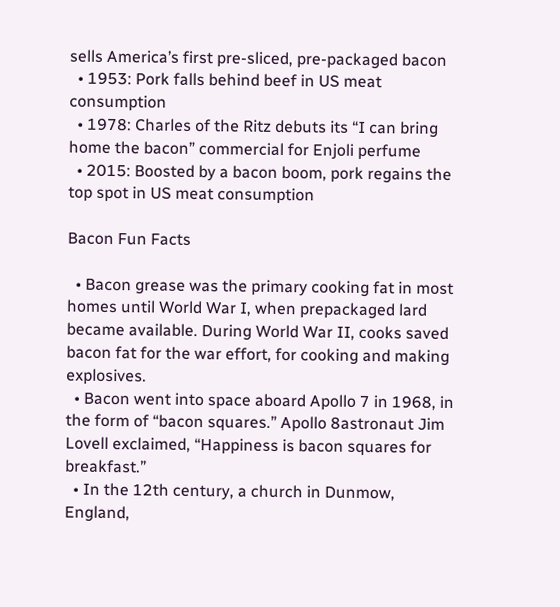sells America’s first pre-sliced, pre-packaged bacon
  • 1953: Pork falls behind beef in US meat consumption
  • 1978: Charles of the Ritz debuts its “I can bring home the bacon” commercial for Enjoli perfume
  • 2015: Boosted by a bacon boom, pork regains the top spot in US meat consumption

Bacon Fun Facts

  • Bacon grease was the primary cooking fat in most homes until World War I, when prepackaged lard became available. During World War II, cooks saved bacon fat for the war effort, for cooking and making explosives.
  • Bacon went into space aboard Apollo 7 in 1968, in the form of “bacon squares.” Apollo 8astronaut Jim Lovell exclaimed, “Happiness is bacon squares for breakfast.”
  • In the 12th century, a church in Dunmow, England,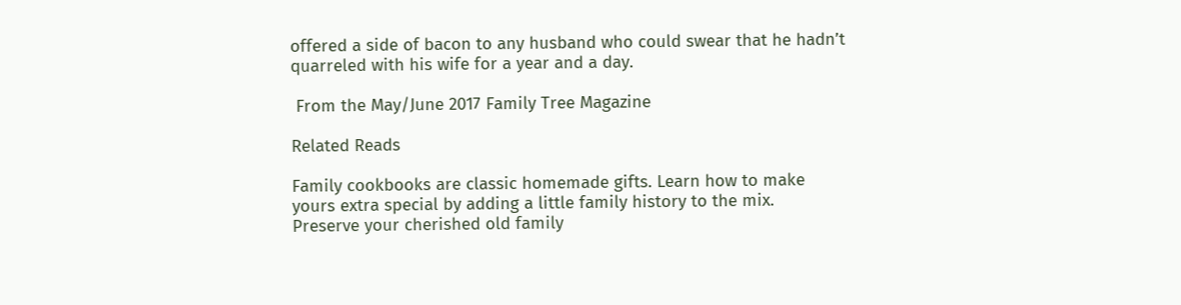offered a side of bacon to any husband who could swear that he hadn’t quarreled with his wife for a year and a day.

 From the May/June 2017 Family Tree Magazine

Related Reads

Family cookbooks are classic homemade gifts. Learn how to make yours extra special by adding a little family history to the mix.
Preserve your cherished old family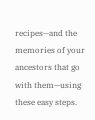recipes—and the memories of your ancestors that go with them—using these easy steps.